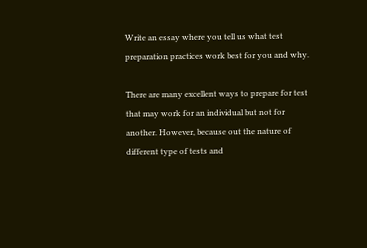Write an essay where you tell us what test preparation practices work best for you and why.

There are many excellent ways to prepare for test that may work for an individual but not for another. However, because out the nature of different type of tests and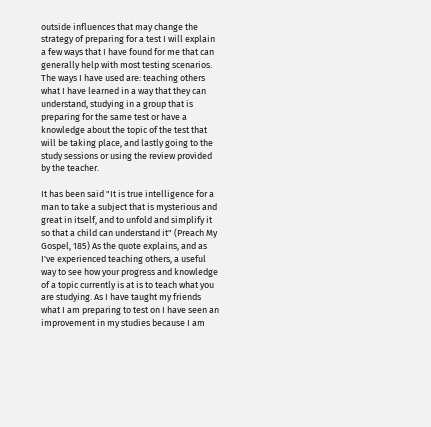outside influences that may change the strategy of preparing for a test I will explain a few ways that I have found for me that can generally help with most testing scenarios. The ways I have used are: teaching others what I have learned in a way that they can understand, studying in a group that is preparing for the same test or have a knowledge about the topic of the test that will be taking place, and lastly going to the study sessions or using the review provided by the teacher.

It has been said "It is true intelligence for a man to take a subject that is mysterious and great in itself, and to unfold and simplify it so that a child can understand it" (Preach My Gospel, 185) As the quote explains, and as I've experienced teaching others, a useful way to see how your progress and knowledge of a topic currently is at is to teach what you are studying. As I have taught my friends what I am preparing to test on I have seen an improvement in my studies because I am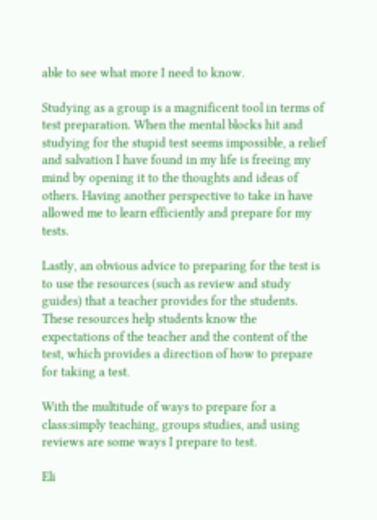able to see what more I need to know.

Studying as a group is a magnificent tool in terms of test preparation. When the mental blocks hit and studying for the stupid test seems impossible, a relief and salvation I have found in my life is freeing my mind by opening it to the thoughts and ideas of others. Having another perspective to take in have allowed me to learn efficiently and prepare for my tests.

Lastly, an obvious advice to preparing for the test is to use the resources (such as review and study guides) that a teacher provides for the students. These resources help students know the expectations of the teacher and the content of the test, which provides a direction of how to prepare for taking a test.

With the multitude of ways to prepare for a class:simply teaching, groups studies, and using reviews are some ways I prepare to test.

Eli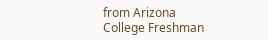from Arizona
College Freshman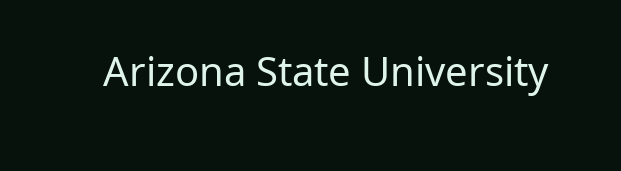Arizona State University